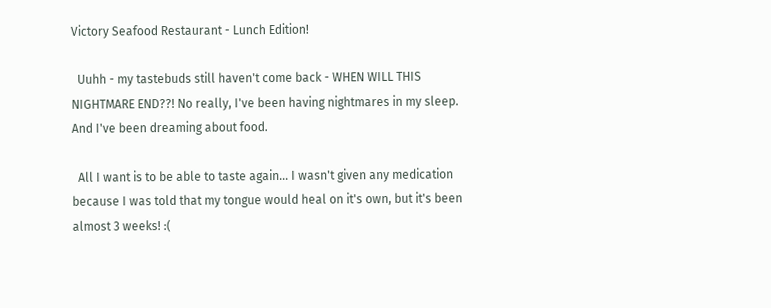Victory Seafood Restaurant - Lunch Edition!

  Uuhh - my tastebuds still haven't come back - WHEN WILL THIS NIGHTMARE END??! No really, I've been having nightmares in my sleep. And I've been dreaming about food.

  All I want is to be able to taste again... I wasn't given any medication because I was told that my tongue would heal on it's own, but it's been almost 3 weeks! :(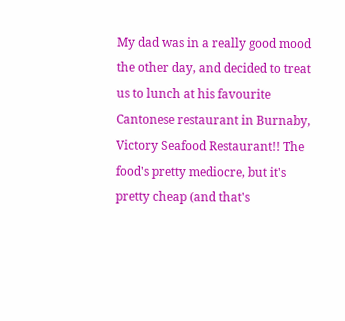My dad was in a really good mood the other day, and decided to treat us to lunch at his favourite Cantonese restaurant in Burnaby, Victory Seafood Restaurant!! The food's pretty mediocre, but it's pretty cheap (and that's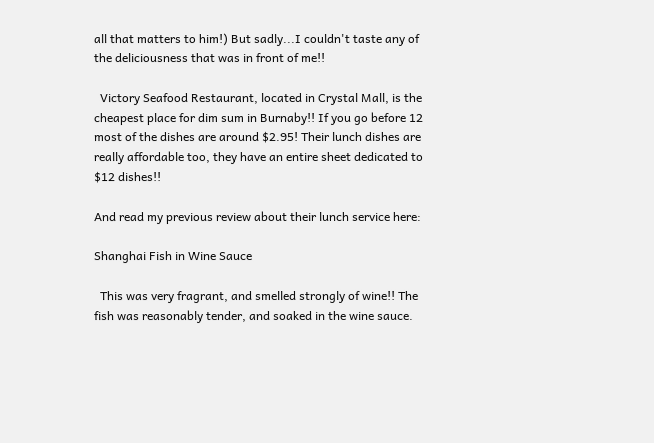all that matters to him!) But sadly...I couldn't taste any of the deliciousness that was in front of me!!

  Victory Seafood Restaurant, located in Crystal Mall, is the cheapest place for dim sum in Burnaby!! If you go before 12 most of the dishes are around $2.95! Their lunch dishes are really affordable too, they have an entire sheet dedicated to $12 dishes!!

And read my previous review about their lunch service here:

Shanghai Fish in Wine Sauce

  This was very fragrant, and smelled strongly of wine!! The fish was reasonably tender, and soaked in the wine sauce.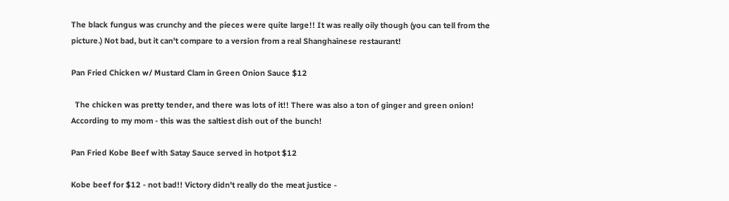The black fungus was crunchy and the pieces were quite large!! It was really oily though (you can tell from the picture.) Not bad, but it can't compare to a version from a real Shanghainese restaurant!

Pan Fried Chicken w/ Mustard Clam in Green Onion Sauce $12

  The chicken was pretty tender, and there was lots of it!! There was also a ton of ginger and green onion! According to my mom - this was the saltiest dish out of the bunch!

Pan Fried Kobe Beef with Satay Sauce served in hotpot $12

Kobe beef for $12 - not bad!! Victory didn't really do the meat justice -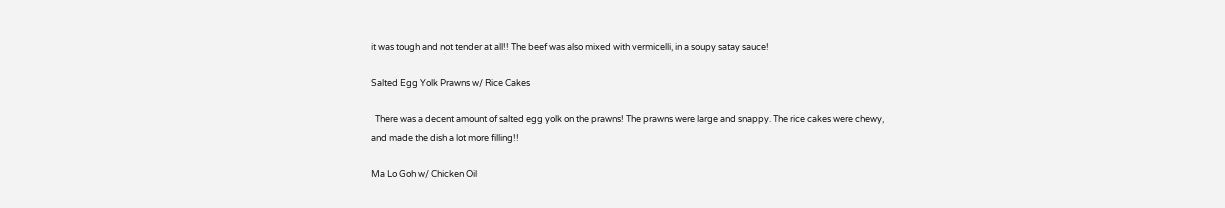it was tough and not tender at all!! The beef was also mixed with vermicelli, in a soupy satay sauce!

Salted Egg Yolk Prawns w/ Rice Cakes

  There was a decent amount of salted egg yolk on the prawns! The prawns were large and snappy. The rice cakes were chewy, and made the dish a lot more filling!!

Ma Lo Goh w/ Chicken Oil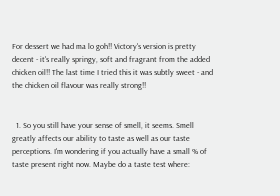For dessert we had ma lo goh!! Victory's version is pretty decent - it's really springy, soft and fragrant from the added chicken oil!! The last time I tried this it was subtly sweet - and the chicken oil flavour was really strong!!


  1. So you still have your sense of smell, it seems. Smell greatly affects our ability to taste as well as our taste perceptions. I'm wondering if you actually have a small % of taste present right now. Maybe do a taste test where: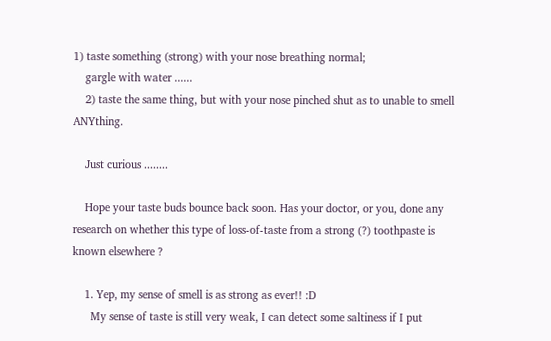1) taste something (strong) with your nose breathing normal;
    gargle with water ......
    2) taste the same thing, but with your nose pinched shut as to unable to smell ANYthing.

    Just curious ........

    Hope your taste buds bounce back soon. Has your doctor, or you, done any research on whether this type of loss-of-taste from a strong (?) toothpaste is known elsewhere ?

    1. Yep, my sense of smell is as strong as ever!! :D
      My sense of taste is still very weak, I can detect some saltiness if I put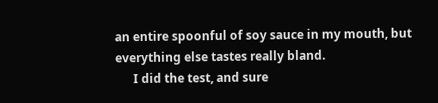an entire spoonful of soy sauce in my mouth, but everything else tastes really bland.
      I did the test, and sure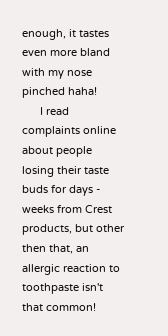enough, it tastes even more bland with my nose pinched haha!
      I read complaints online about people losing their taste buds for days - weeks from Crest products, but other then that, an allergic reaction to toothpaste isn't that common!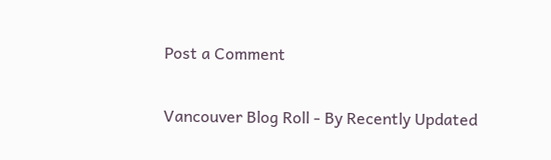Post a Comment


Vancouver Blog Roll - By Recently Updated